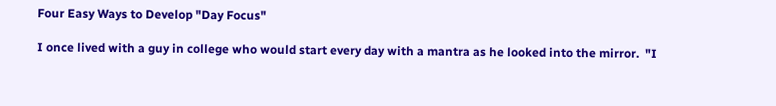Four Easy Ways to Develop "Day Focus"

I once lived with a guy in college who would start every day with a mantra as he looked into the mirror.  "I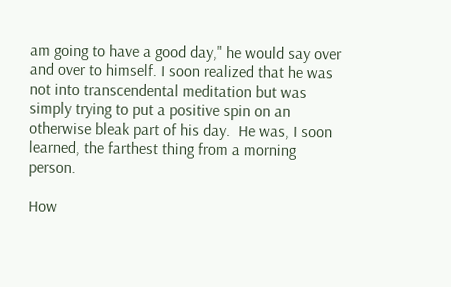am going to have a good day," he would say over and over to himself. I soon realized that he was not into transcendental meditation but was simply trying to put a positive spin on an otherwise bleak part of his day.  He was, I soon learned, the farthest thing from a morning person.

How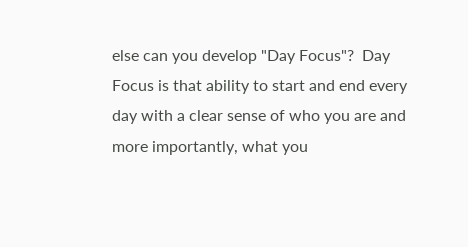else can you develop "Day Focus"?  Day Focus is that ability to start and end every day with a clear sense of who you are and more importantly, what you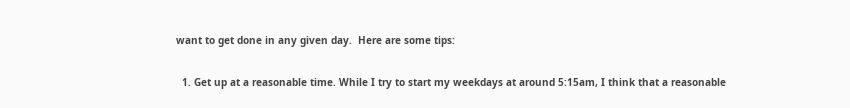want to get done in any given day.  Here are some tips:

  1. Get up at a reasonable time. While I try to start my weekdays at around 5:15am, I think that a reasonable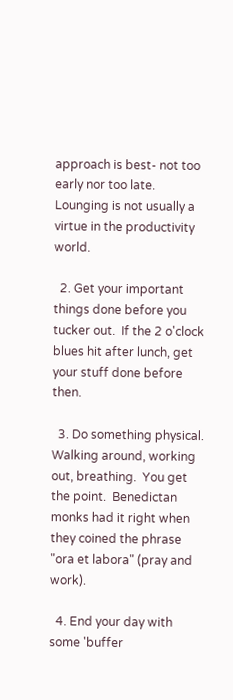approach is best- not too early nor too late.  Lounging is not usually a virtue in the productivity world.

  2. Get your important things done before you tucker out.  If the 2 o'clock blues hit after lunch, get your stuff done before then.

  3. Do something physical.  Walking around, working out, breathing.  You get the point.  Benedictan monks had it right when they coined the phrase "ora et labora" (pray and work).

  4. End your day with some 'buffer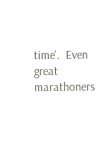time'.  Even great marathoners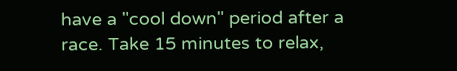have a "cool down" period after a race. Take 15 minutes to relax,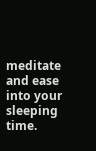meditate and ease into your sleeping time.